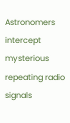Astronomers intercept mysterious repeating radio signals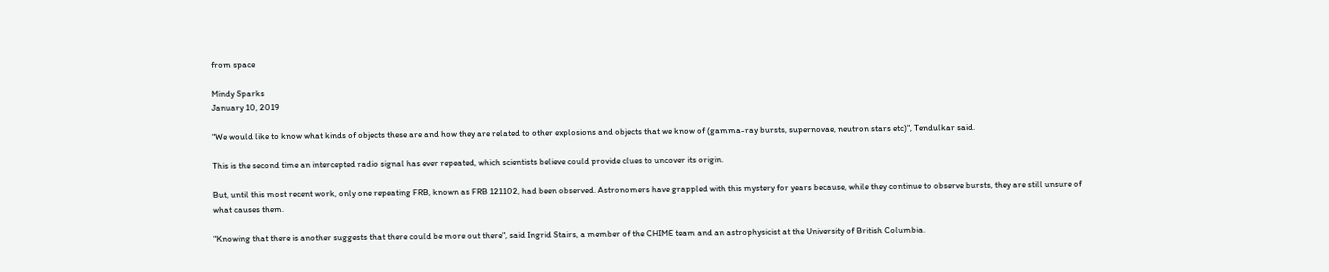from space

Mindy Sparks
January 10, 2019

"We would like to know what kinds of objects these are and how they are related to other explosions and objects that we know of (gamma-ray bursts, supernovae, neutron stars etc)", Tendulkar said.

This is the second time an intercepted radio signal has ever repeated, which scientists believe could provide clues to uncover its origin.

But, until this most recent work, only one repeating FRB, known as FRB 121102, had been observed. Astronomers have grappled with this mystery for years because, while they continue to observe bursts, they are still unsure of what causes them.

"Knowing that there is another suggests that there could be more out there", said Ingrid Stairs, a member of the CHIME team and an astrophysicist at the University of British Columbia.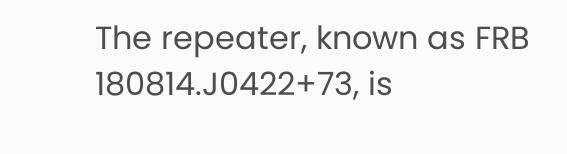The repeater, known as FRB 180814.J0422+73, is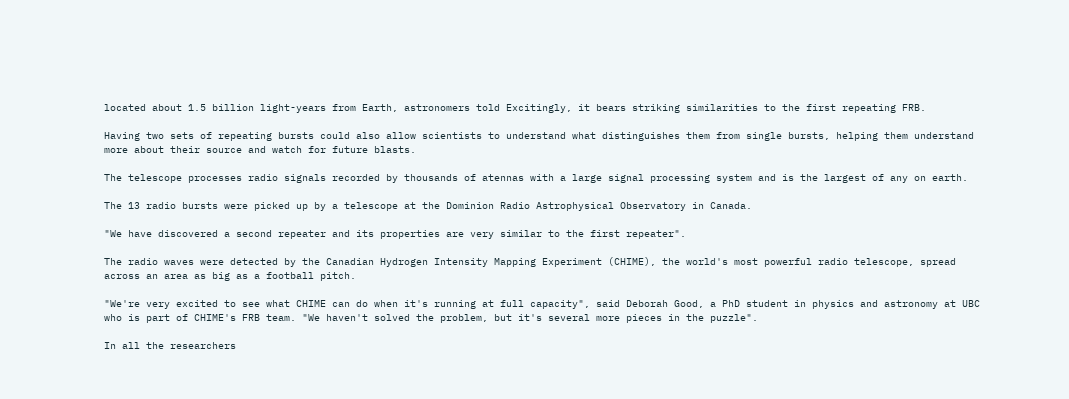located about 1.5 billion light-years from Earth, astronomers told Excitingly, it bears striking similarities to the first repeating FRB.

Having two sets of repeating bursts could also allow scientists to understand what distinguishes them from single bursts, helping them understand more about their source and watch for future blasts.

The telescope processes radio signals recorded by thousands of atennas with a large signal processing system and is the largest of any on earth.

The 13 radio bursts were picked up by a telescope at the Dominion Radio Astrophysical Observatory in Canada.

"We have discovered a second repeater and its properties are very similar to the first repeater".

The radio waves were detected by the Canadian Hydrogen Intensity Mapping Experiment (CHIME), the world's most powerful radio telescope, spread across an area as big as a football pitch.

"We're very excited to see what CHIME can do when it's running at full capacity", said Deborah Good, a PhD student in physics and astronomy at UBC who is part of CHIME's FRB team. "We haven't solved the problem, but it's several more pieces in the puzzle".

In all the researchers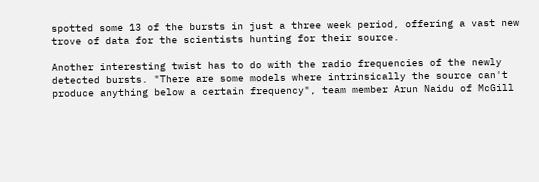spotted some 13 of the bursts in just a three week period, offering a vast new trove of data for the scientists hunting for their source.

Another interesting twist has to do with the radio frequencies of the newly detected bursts. "There are some models where intrinsically the source can't produce anything below a certain frequency", team member Arun Naidu of McGill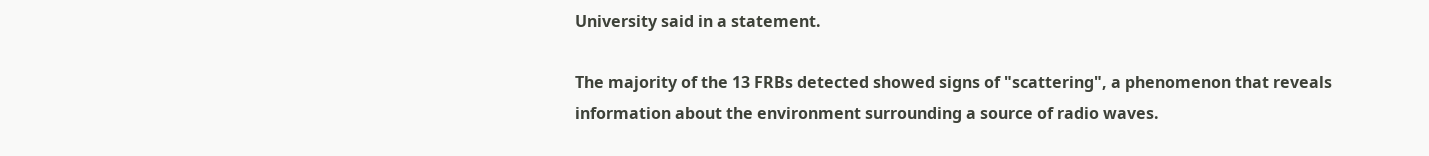University said in a statement.

The majority of the 13 FRBs detected showed signs of "scattering", a phenomenon that reveals information about the environment surrounding a source of radio waves.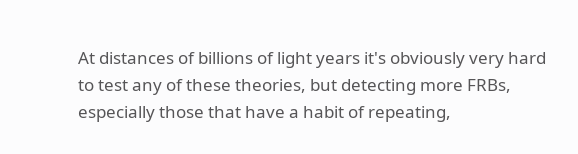At distances of billions of light years it's obviously very hard to test any of these theories, but detecting more FRBs, especially those that have a habit of repeating,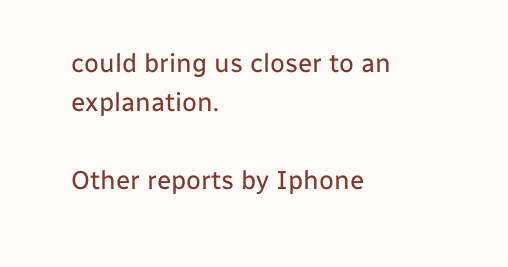could bring us closer to an explanation.

Other reports by Iphone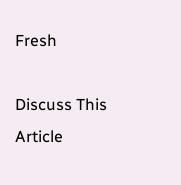Fresh

Discuss This Article